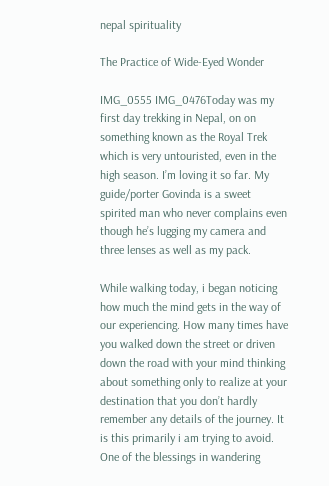nepal spirituality

The Practice of Wide-Eyed Wonder

IMG_0555 IMG_0476Today was my first day trekking in Nepal, on on something known as the Royal Trek which is very untouristed, even in the high season. I’m loving it so far. My guide/porter Govinda is a sweet spirited man who never complains even though he’s lugging my camera and three lenses as well as my pack.

While walking today, i began noticing how much the mind gets in the way of our experiencing. How many times have you walked down the street or driven down the road with your mind thinking about something only to realize at your destination that you don’t hardly remember any details of the journey. It is this primarily i am trying to avoid. One of the blessings in wandering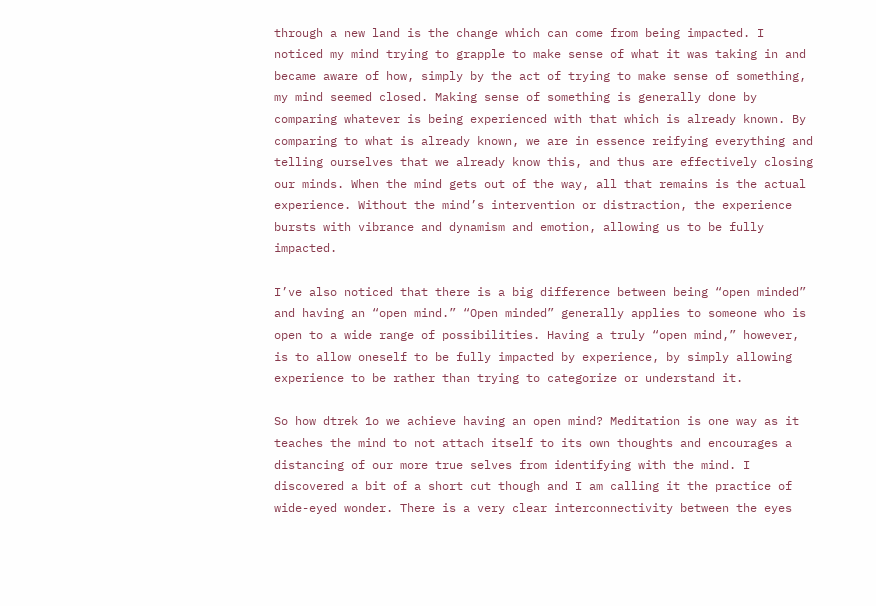through a new land is the change which can come from being impacted. I noticed my mind trying to grapple to make sense of what it was taking in and became aware of how, simply by the act of trying to make sense of something, my mind seemed closed. Making sense of something is generally done by comparing whatever is being experienced with that which is already known. By comparing to what is already known, we are in essence reifying everything and telling ourselves that we already know this, and thus are effectively closing our minds. When the mind gets out of the way, all that remains is the actual experience. Without the mind’s intervention or distraction, the experience bursts with vibrance and dynamism and emotion, allowing us to be fully impacted.

I’ve also noticed that there is a big difference between being “open minded” and having an “open mind.” “Open minded” generally applies to someone who is open to a wide range of possibilities. Having a truly “open mind,” however, is to allow oneself to be fully impacted by experience, by simply allowing experience to be rather than trying to categorize or understand it.

So how dtrek 1o we achieve having an open mind? Meditation is one way as it teaches the mind to not attach itself to its own thoughts and encourages a distancing of our more true selves from identifying with the mind. I discovered a bit of a short cut though and I am calling it the practice of wide-eyed wonder. There is a very clear interconnectivity between the eyes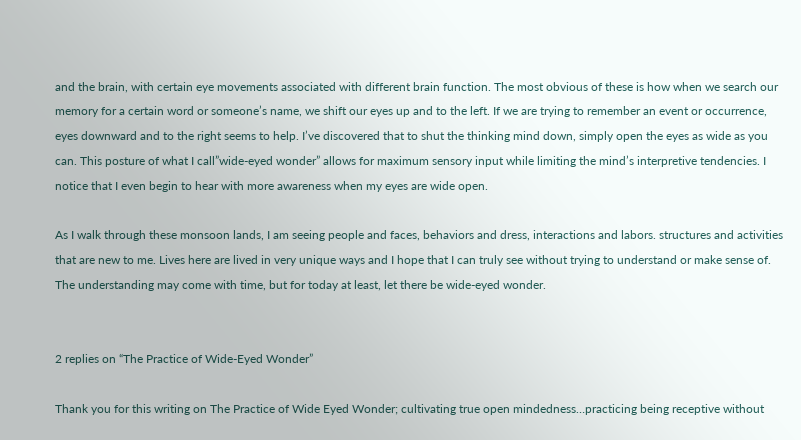and the brain, with certain eye movements associated with different brain function. The most obvious of these is how when we search our memory for a certain word or someone’s name, we shift our eyes up and to the left. If we are trying to remember an event or occurrence, eyes downward and to the right seems to help. I’ve discovered that to shut the thinking mind down, simply open the eyes as wide as you can. This posture of what I call”wide-eyed wonder” allows for maximum sensory input while limiting the mind’s interpretive tendencies. I notice that I even begin to hear with more awareness when my eyes are wide open.

As I walk through these monsoon lands, I am seeing people and faces, behaviors and dress, interactions and labors. structures and activities that are new to me. Lives here are lived in very unique ways and I hope that I can truly see without trying to understand or make sense of. The understanding may come with time, but for today at least, let there be wide-eyed wonder.


2 replies on “The Practice of Wide-Eyed Wonder”

Thank you for this writing on The Practice of Wide Eyed Wonder; cultivating true open mindedness…practicing being receptive without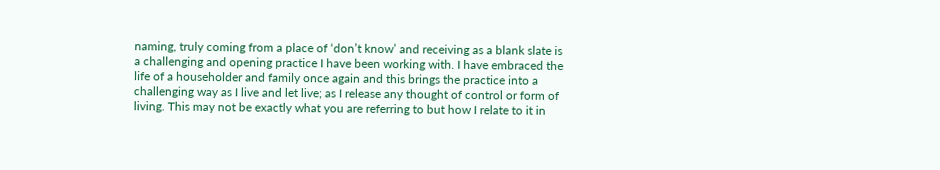naming, truly coming from a place of ‘don’t know’ and receiving as a blank slate is a challenging and opening practice I have been working with. I have embraced the life of a householder and family once again and this brings the practice into a challenging way as I live and let live; as I release any thought of control or form of living. This may not be exactly what you are referring to but how I relate to it in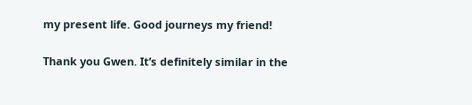my present life. Good journeys my friend!

Thank you Gwen. It’s definitely similar in the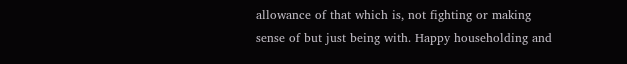allowance of that which is, not fighting or making sense of but just being with. Happy householding and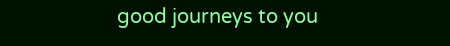good journeys to you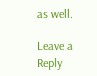as well.

Leave a Reply